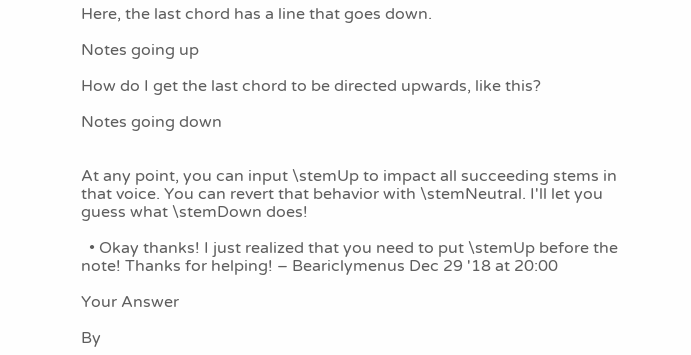Here, the last chord has a line that goes down.

Notes going up

How do I get the last chord to be directed upwards, like this?

Notes going down


At any point, you can input \stemUp to impact all succeeding stems in that voice. You can revert that behavior with \stemNeutral. I'll let you guess what \stemDown does!

  • Okay thanks! I just realized that you need to put \stemUp before the note! Thanks for helping! – Beariclymenus Dec 29 '18 at 20:00

Your Answer

By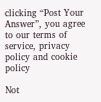clicking “Post Your Answer”, you agree to our terms of service, privacy policy and cookie policy

Not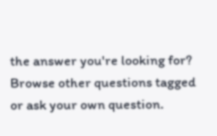the answer you're looking for? Browse other questions tagged or ask your own question.